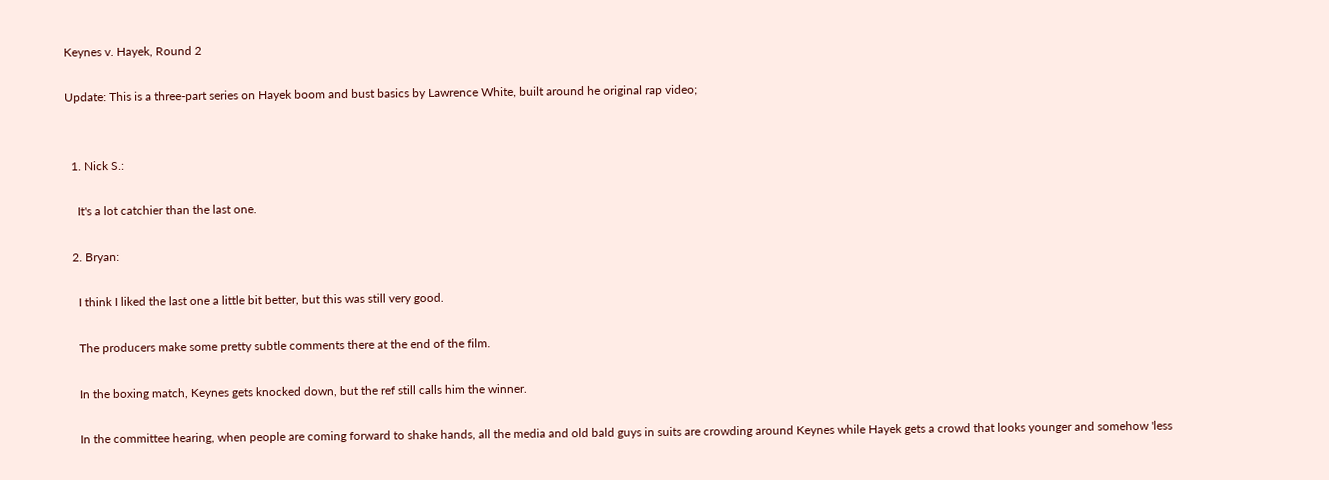Keynes v. Hayek, Round 2

Update: This is a three-part series on Hayek boom and bust basics by Lawrence White, built around he original rap video;


  1. Nick S.:

    It's a lot catchier than the last one.

  2. Bryan:

    I think I liked the last one a little bit better, but this was still very good.

    The producers make some pretty subtle comments there at the end of the film.

    In the boxing match, Keynes gets knocked down, but the ref still calls him the winner.

    In the committee hearing, when people are coming forward to shake hands, all the media and old bald guys in suits are crowding around Keynes while Hayek gets a crowd that looks younger and somehow 'less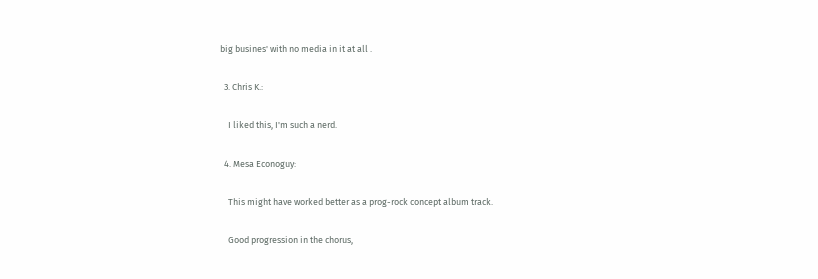big busines' with no media in it at all .

  3. Chris K.:

    I liked this, I'm such a nerd.

  4. Mesa Econoguy:

    This might have worked better as a prog-rock concept album track.

    Good progression in the chorus,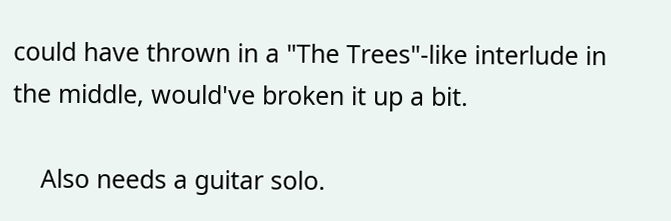could have thrown in a "The Trees"-like interlude in the middle, would've broken it up a bit.

    Also needs a guitar solo.